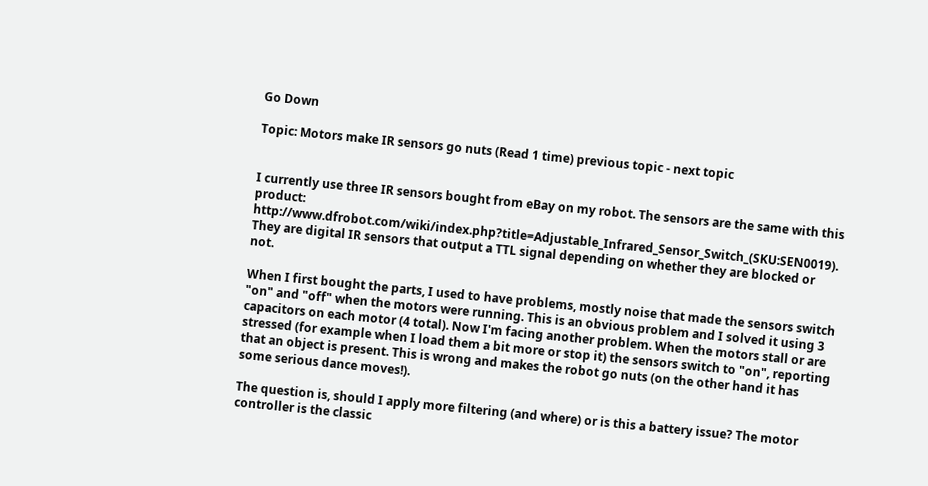Go Down

Topic: Motors make IR sensors go nuts (Read 1 time) previous topic - next topic


I currently use three IR sensors bought from eBay on my robot. The sensors are the same with this product: http://www.dfrobot.com/wiki/index.php?title=Adjustable_Infrared_Sensor_Switch_(SKU:SEN0019). They are digital IR sensors that output a TTL signal depending on whether they are blocked or not.

When I first bought the parts, I used to have problems, mostly noise that made the sensors switch "on" and "off" when the motors were running. This is an obvious problem and I solved it using 3 capacitors on each motor (4 total). Now I'm facing another problem. When the motors stall or are stressed (for example when I load them a bit more or stop it) the sensors switch to "on", reporting that an object is present. This is wrong and makes the robot go nuts (on the other hand it has some serious dance moves!).

The question is, should I apply more filtering (and where) or is this a battery issue? The motor controller is the classic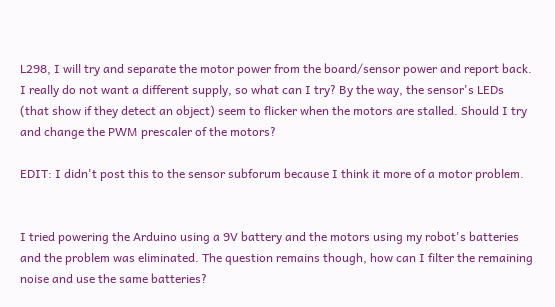L298, I will try and separate the motor power from the board/sensor power and report back. I really do not want a different supply, so what can I try? By the way, the sensor's LEDs (that show if they detect an object) seem to flicker when the motors are stalled. Should I try and change the PWM prescaler of the motors?

EDIT: I didn't post this to the sensor subforum because I think it more of a motor problem.


I tried powering the Arduino using a 9V battery and the motors using my robot's batteries and the problem was eliminated. The question remains though, how can I filter the remaining noise and use the same batteries?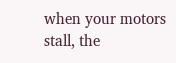when your motors stall, the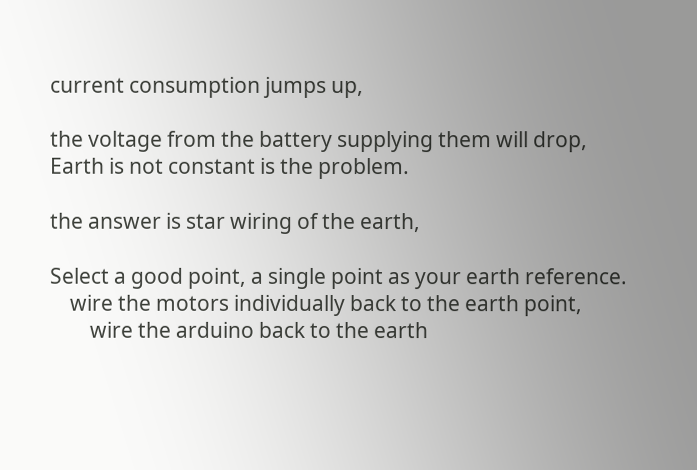current consumption jumps up,

the voltage from the battery supplying them will drop,
Earth is not constant is the problem.

the answer is star wiring of the earth,

Select a good point, a single point as your earth reference.
    wire the motors individually back to the earth point,
        wire the arduino back to the earth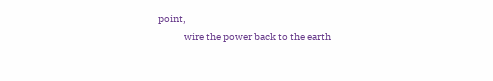point,
             wire the power back to the earth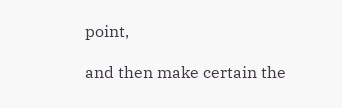point,

and then make certain the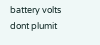battery volts dont plumit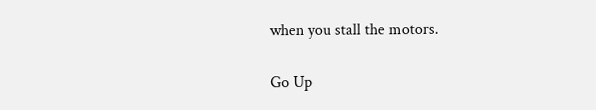when you stall the motors.

Go Up